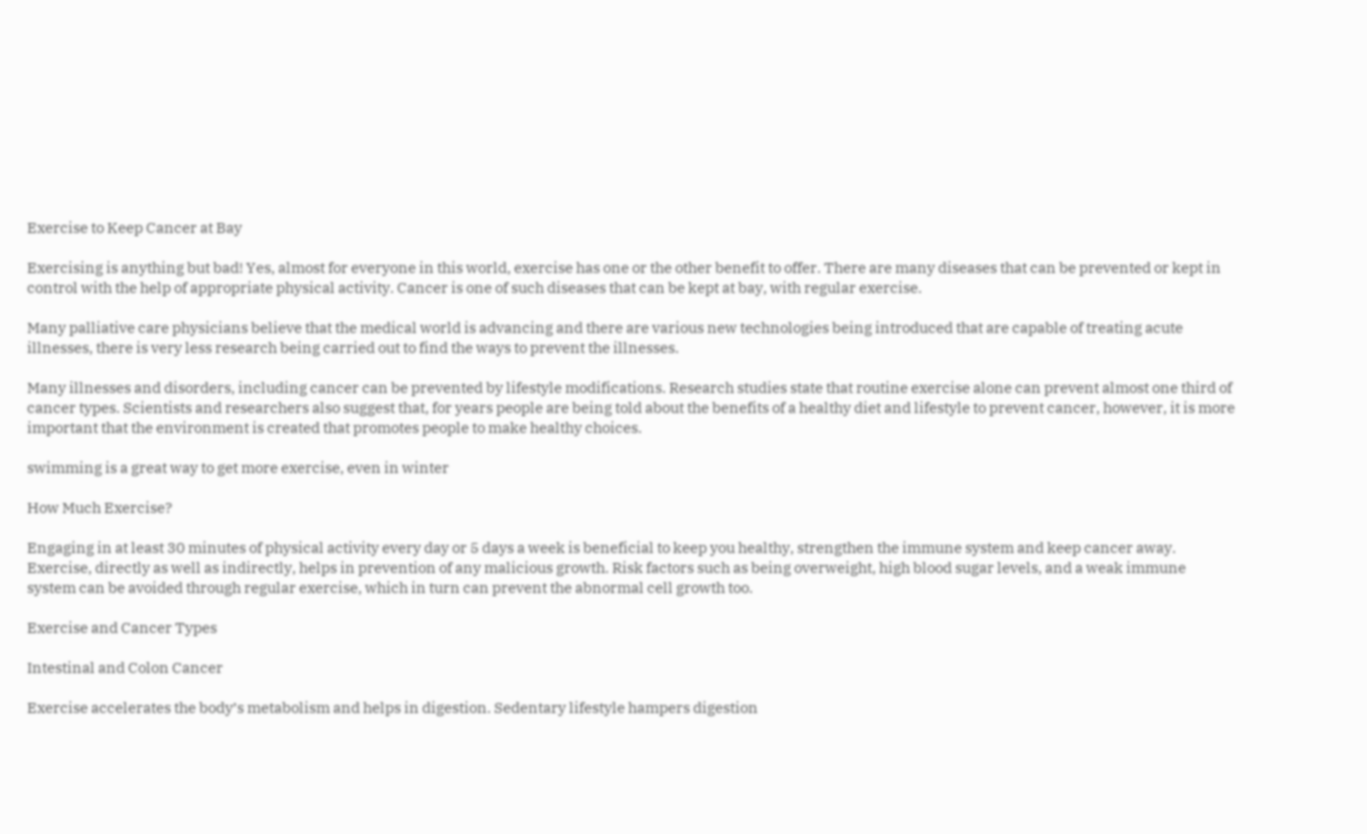Exercise to Keep Cancer at Bay

Exercising is anything but bad! Yes, almost for everyone in this world, exercise has one or the other benefit to offer. There are many diseases that can be prevented or kept in control with the help of appropriate physical activity. Cancer is one of such diseases that can be kept at bay, with regular exercise.

Many palliative care physicians believe that the medical world is advancing and there are various new technologies being introduced that are capable of treating acute illnesses, there is very less research being carried out to find the ways to prevent the illnesses.

Many illnesses and disorders, including cancer can be prevented by lifestyle modifications. Research studies state that routine exercise alone can prevent almost one third of cancer types. Scientists and researchers also suggest that, for years people are being told about the benefits of a healthy diet and lifestyle to prevent cancer, however, it is more important that the environment is created that promotes people to make healthy choices.

swimming is a great way to get more exercise, even in winter

How Much Exercise?

Engaging in at least 30 minutes of physical activity every day or 5 days a week is beneficial to keep you healthy, strengthen the immune system and keep cancer away. Exercise, directly as well as indirectly, helps in prevention of any malicious growth. Risk factors such as being overweight, high blood sugar levels, and a weak immune system can be avoided through regular exercise, which in turn can prevent the abnormal cell growth too.

Exercise and Cancer Types

Intestinal and Colon Cancer

Exercise accelerates the body’s metabolism and helps in digestion. Sedentary lifestyle hampers digestion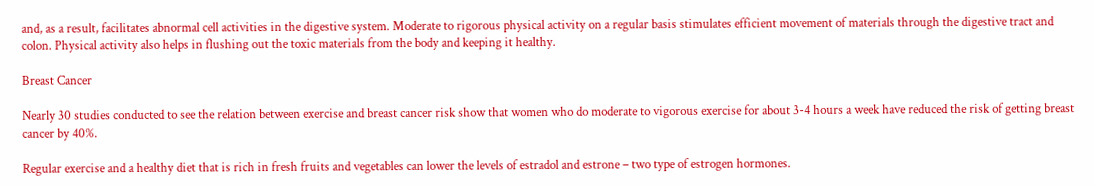and, as a result, facilitates abnormal cell activities in the digestive system. Moderate to rigorous physical activity on a regular basis stimulates efficient movement of materials through the digestive tract and colon. Physical activity also helps in flushing out the toxic materials from the body and keeping it healthy.

Breast Cancer

Nearly 30 studies conducted to see the relation between exercise and breast cancer risk show that women who do moderate to vigorous exercise for about 3-4 hours a week have reduced the risk of getting breast cancer by 40%.

Regular exercise and a healthy diet that is rich in fresh fruits and vegetables can lower the levels of estradol and estrone – two type of estrogen hormones.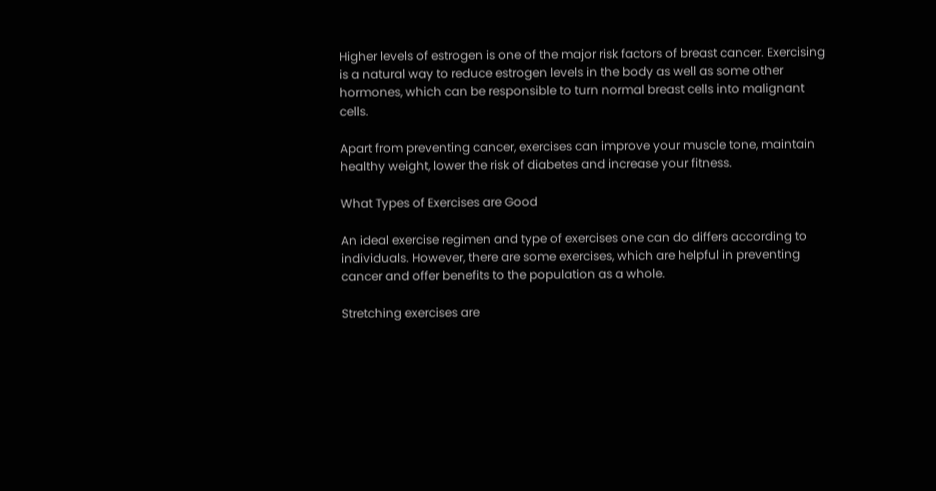Higher levels of estrogen is one of the major risk factors of breast cancer. Exercising is a natural way to reduce estrogen levels in the body as well as some other hormones, which can be responsible to turn normal breast cells into malignant cells.

Apart from preventing cancer, exercises can improve your muscle tone, maintain healthy weight, lower the risk of diabetes and increase your fitness.

What Types of Exercises are Good

An ideal exercise regimen and type of exercises one can do differs according to individuals. However, there are some exercises, which are helpful in preventing cancer and offer benefits to the population as a whole.

Stretching exercises are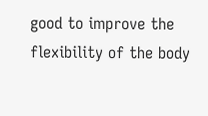good to improve the flexibility of the body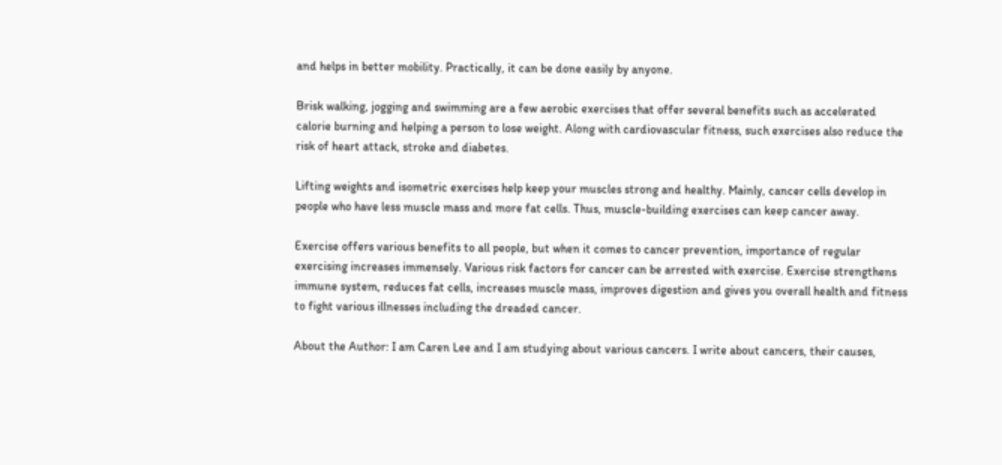and helps in better mobility. Practically, it can be done easily by anyone.

Brisk walking, jogging and swimming are a few aerobic exercises that offer several benefits such as accelerated calorie burning and helping a person to lose weight. Along with cardiovascular fitness, such exercises also reduce the risk of heart attack, stroke and diabetes.

Lifting weights and isometric exercises help keep your muscles strong and healthy. Mainly, cancer cells develop in people who have less muscle mass and more fat cells. Thus, muscle-building exercises can keep cancer away.

Exercise offers various benefits to all people, but when it comes to cancer prevention, importance of regular exercising increases immensely. Various risk factors for cancer can be arrested with exercise. Exercise strengthens immune system, reduces fat cells, increases muscle mass, improves digestion and gives you overall health and fitness to fight various illnesses including the dreaded cancer.

About the Author: I am Caren Lee and I am studying about various cancers. I write about cancers, their causes,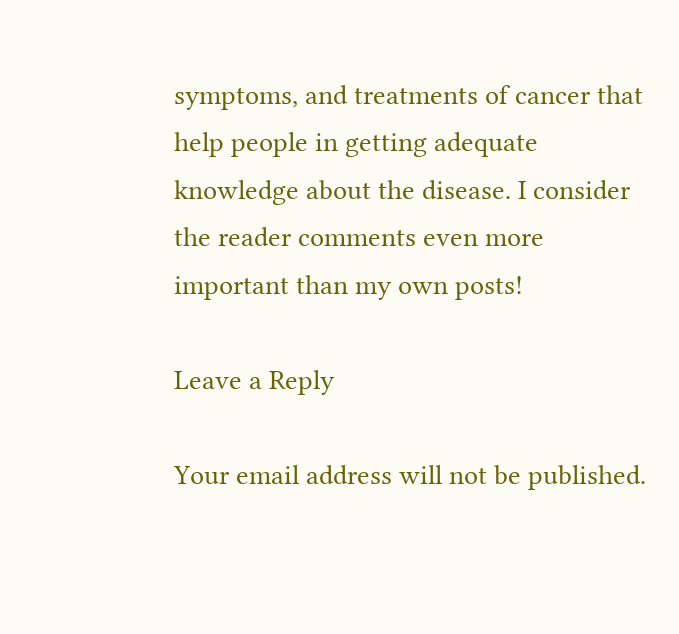symptoms, and treatments of cancer that help people in getting adequate knowledge about the disease. I consider the reader comments even more important than my own posts!

Leave a Reply

Your email address will not be published.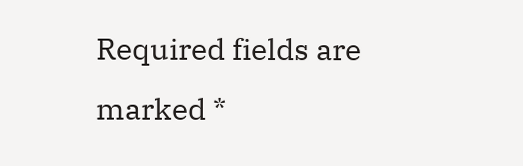Required fields are marked *